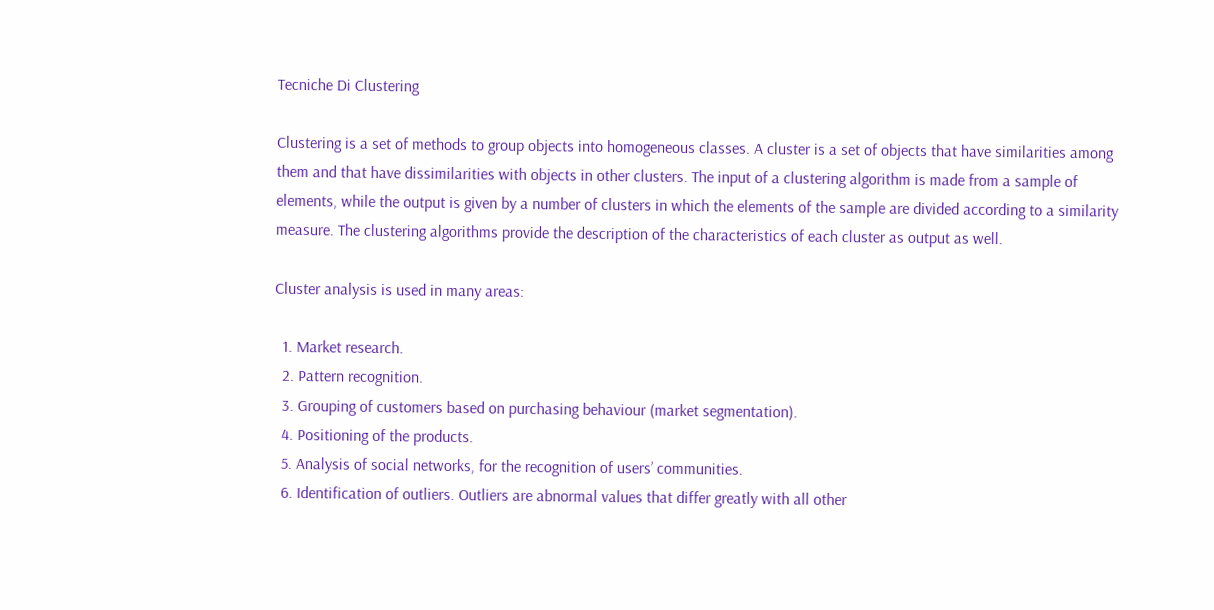Tecniche Di Clustering

Clustering is a set of methods to group objects into homogeneous classes. A cluster is a set of objects that have similarities among them and that have dissimilarities with objects in other clusters. The input of a clustering algorithm is made from a sample of elements, while the output is given by a number of clusters in which the elements of the sample are divided according to a similarity measure. The clustering algorithms provide the description of the characteristics of each cluster as output as well.

Cluster analysis is used in many areas:

  1. Market research.
  2. Pattern recognition.
  3. Grouping of customers based on purchasing behaviour (market segmentation).
  4. Positioning of the products.
  5. Analysis of social networks, for the recognition of users’ communities.
  6. Identification of outliers. Outliers are abnormal values that differ greatly with all other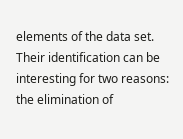elements of the data set. Their identification can be interesting for two reasons: the elimination of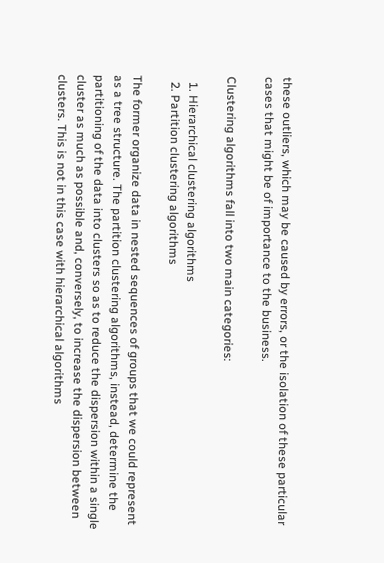these outliers, which may be caused by errors, or the isolation of these particular cases that might be of importance to the business.

Clustering algorithms fall into two main categories:

  1. Hierarchical clustering algorithms
  2. Partition clustering algorithms

The former organize data in nested sequences of groups that we could represent as a tree structure. The partition clustering algorithms, instead, determine the partitioning of the data into clusters so as to reduce the dispersion within a single cluster as much as possible and, conversely, to increase the dispersion between clusters. This is not in this case with hierarchical algorithms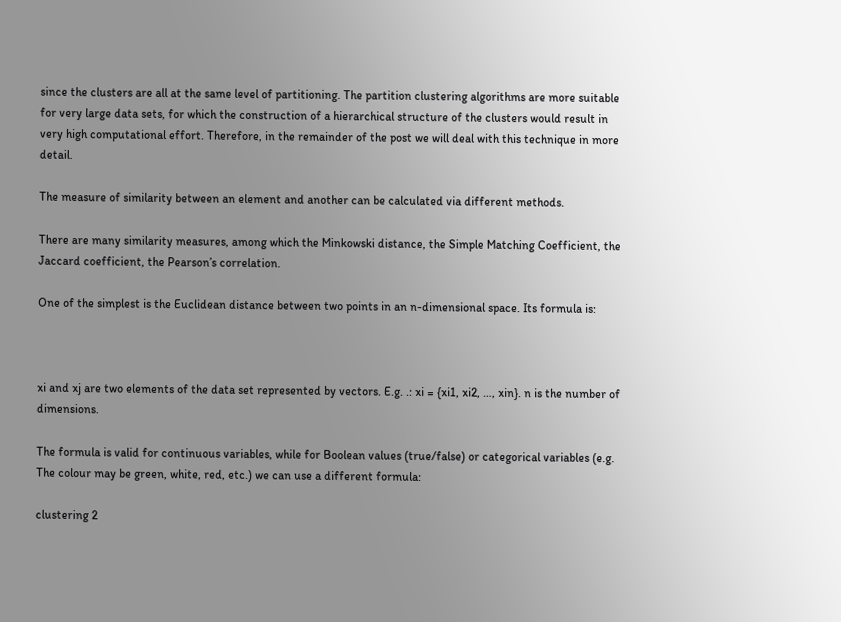since the clusters are all at the same level of partitioning. The partition clustering algorithms are more suitable for very large data sets, for which the construction of a hierarchical structure of the clusters would result in very high computational effort. Therefore, in the remainder of the post we will deal with this technique in more detail.

The measure of similarity between an element and another can be calculated via different methods.

There are many similarity measures, among which the Minkowski distance, the Simple Matching Coefficient, the Jaccard coefficient, the Pearson’s correlation.

One of the simplest is the Euclidean distance between two points in an n-dimensional space. Its formula is:



xi and xj are two elements of the data set represented by vectors. E.g. .: xi = {xi1, xi2, …, xin}. n is the number of dimensions.

The formula is valid for continuous variables, while for Boolean values (true/false) or categorical variables (e.g. The colour may be green, white, red, etc.) we can use a different formula:

clustering 2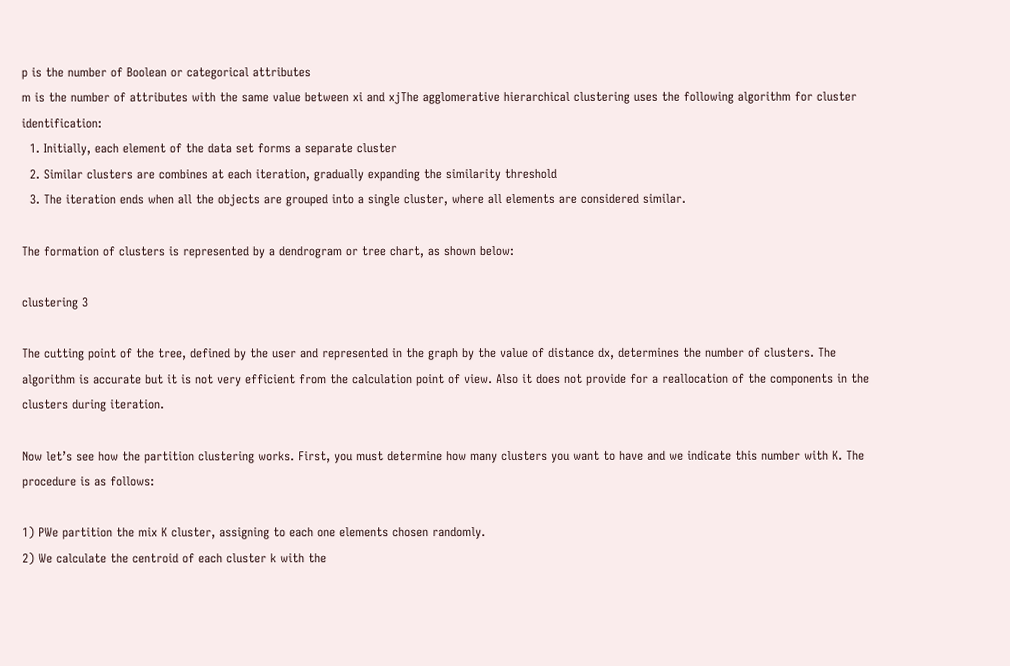p is the number of Boolean or categorical attributes
m is the number of attributes with the same value between xi and xjThe agglomerative hierarchical clustering uses the following algorithm for cluster identification:
  1. Initially, each element of the data set forms a separate cluster
  2. Similar clusters are combines at each iteration, gradually expanding the similarity threshold
  3. The iteration ends when all the objects are grouped into a single cluster, where all elements are considered similar.

The formation of clusters is represented by a dendrogram or tree chart, as shown below:

clustering 3

The cutting point of the tree, defined by the user and represented in the graph by the value of distance dx, determines the number of clusters. The algorithm is accurate but it is not very efficient from the calculation point of view. Also it does not provide for a reallocation of the components in the clusters during iteration.

Now let’s see how the partition clustering works. First, you must determine how many clusters you want to have and we indicate this number with K. The procedure is as follows:

1) PWe partition the mix K cluster, assigning to each one elements chosen randomly.
2) We calculate the centroid of each cluster k with the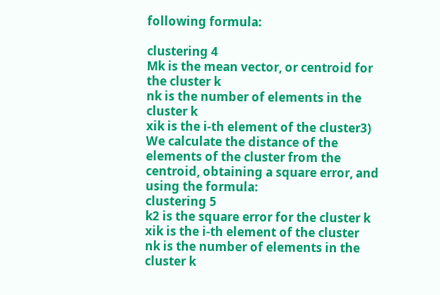following formula:

clustering 4
Mk is the mean vector, or centroid for the cluster k
nk is the number of elements in the cluster k
xik is the i-th element of the cluster3) We calculate the distance of the elements of the cluster from the centroid, obtaining a square error, and using the formula:
clustering 5
k2 is the square error for the cluster k
xik is the i-th element of the cluster
nk is the number of elements in the cluster k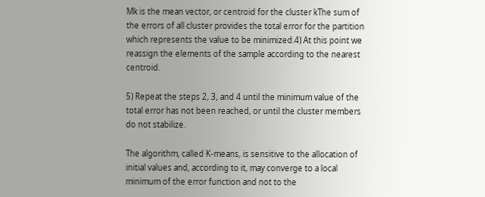Mk is the mean vector, or centroid for the cluster kThe sum of the errors of all cluster provides the total error for the partition which represents the value to be minimized.4) At this point we reassign the elements of the sample according to the nearest centroid.

5) Repeat the steps 2, 3, and 4 until the minimum value of the total error has not been reached, or until the cluster members do not stabilize.

The algorithm, called K-means, is sensitive to the allocation of initial values and, according to it, may converge to a local minimum of the error function and not to the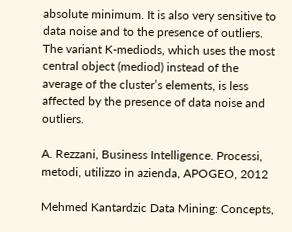absolute minimum. It is also very sensitive to data noise and to the presence of outliers. The variant K-mediods, which uses the most central object (mediod) instead of the average of the cluster’s elements, is less affected by the presence of data noise and outliers.

A. Rezzani, Business Intelligence. Processi, metodi, utilizzo in azienda, APOGEO, 2012

Mehmed Kantardzic Data Mining: Concepts,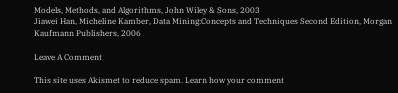Models, Methods, and Algorithms, John Wiley & Sons, 2003
Jiawei Han, Micheline Kamber, Data Mining:Concepts and Techniques Second Edition, Morgan Kaufmann Publishers, 2006

Leave A Comment

This site uses Akismet to reduce spam. Learn how your comment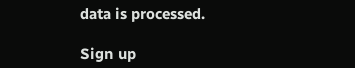data is processed.

Sign up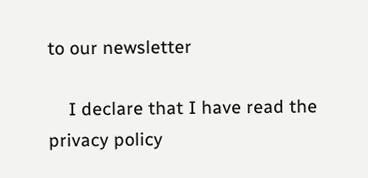to our newsletter

    I declare that I have read the privacy policy